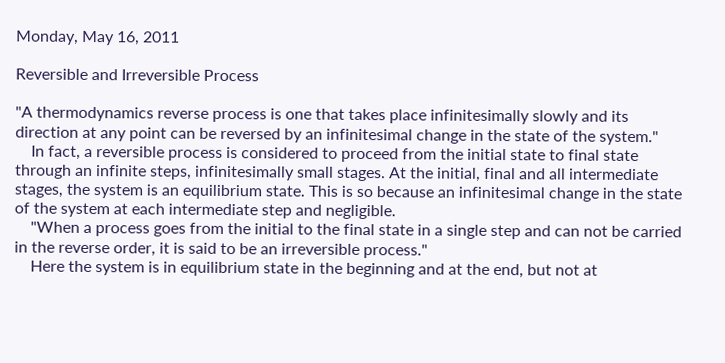Monday, May 16, 2011

Reversible and Irreversible Process

"A thermodynamics reverse process is one that takes place infinitesimally slowly and its direction at any point can be reversed by an infinitesimal change in the state of the system."
    In fact, a reversible process is considered to proceed from the initial state to final state through an infinite steps, infinitesimally small stages. At the initial, final and all intermediate stages, the system is an equilibrium state. This is so because an infinitesimal change in the state of the system at each intermediate step and negligible.
    "When a process goes from the initial to the final state in a single step and can not be carried in the reverse order, it is said to be an irreversible process."
    Here the system is in equilibrium state in the beginning and at the end, but not at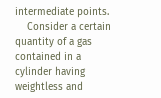intermediate points.
    Consider a certain quantity of a gas contained in a cylinder having weightless and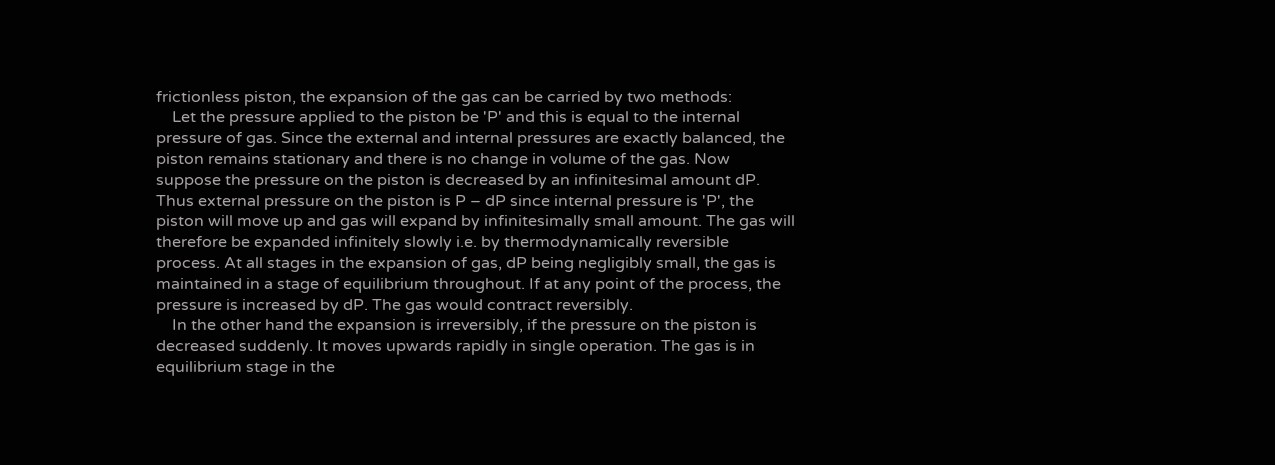frictionless piston, the expansion of the gas can be carried by two methods:
    Let the pressure applied to the piston be 'P' and this is equal to the internal pressure of gas. Since the external and internal pressures are exactly balanced, the piston remains stationary and there is no change in volume of the gas. Now suppose the pressure on the piston is decreased by an infinitesimal amount dP. Thus external pressure on the piston is P – dP since internal pressure is 'P', the piston will move up and gas will expand by infinitesimally small amount. The gas will therefore be expanded infinitely slowly i.e. by thermodynamically reversible process. At all stages in the expansion of gas, dP being negligibly small, the gas is maintained in a stage of equilibrium throughout. If at any point of the process, the pressure is increased by dP. The gas would contract reversibly.
    In the other hand the expansion is irreversibly, if the pressure on the piston is decreased suddenly. It moves upwards rapidly in single operation. The gas is in equilibrium stage in the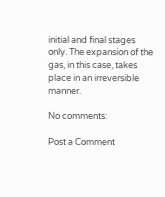initial and final stages only. The expansion of the gas, in this case, takes place in an irreversible manner.

No comments:

Post a Comment